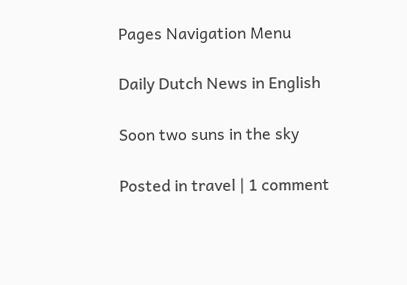Pages Navigation Menu

Daily Dutch News in English

Soon two suns in the sky

Posted in travel | 1 comment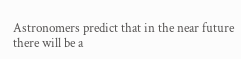Astronomers predict that in the near future there will be a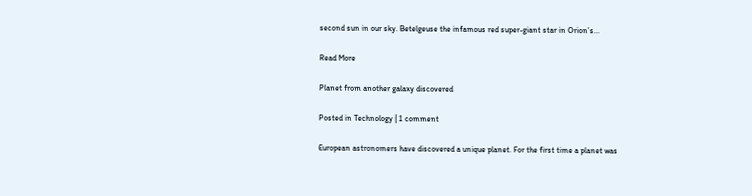second sun in our sky. Betelgeuse the infamous red super-giant star in Orion’s...

Read More

Planet from another galaxy discovered

Posted in Technology | 1 comment

European astronomers have discovered a unique planet. For the first time a planet was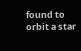found to orbit a star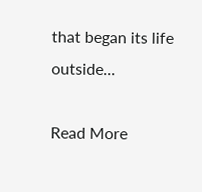that began its life outside...

Read More